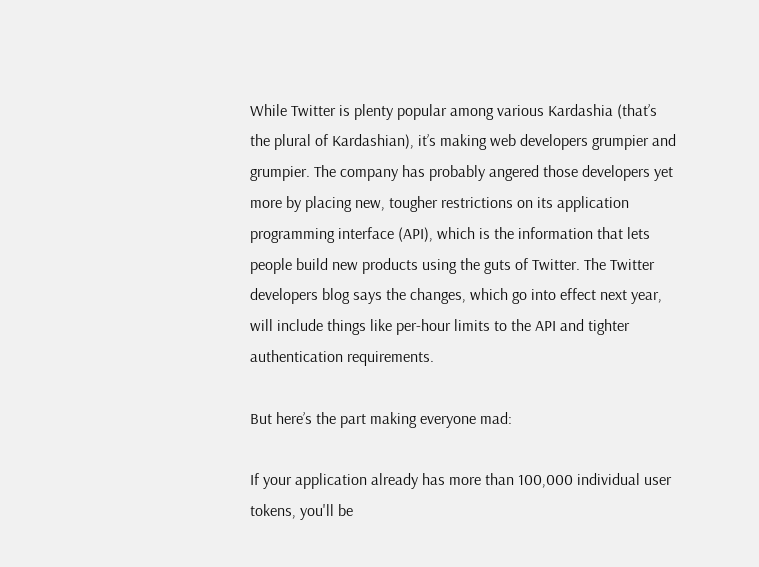While Twitter is plenty popular among various Kardashia (that’s the plural of Kardashian), it’s making web developers grumpier and grumpier. The company has probably angered those developers yet more by placing new, tougher restrictions on its application programming interface (API), which is the information that lets people build new products using the guts of Twitter. The Twitter developers blog says the changes, which go into effect next year, will include things like per-hour limits to the API and tighter authentication requirements.

But here’s the part making everyone mad:

If your application already has more than 100,000 individual user tokens, you'll be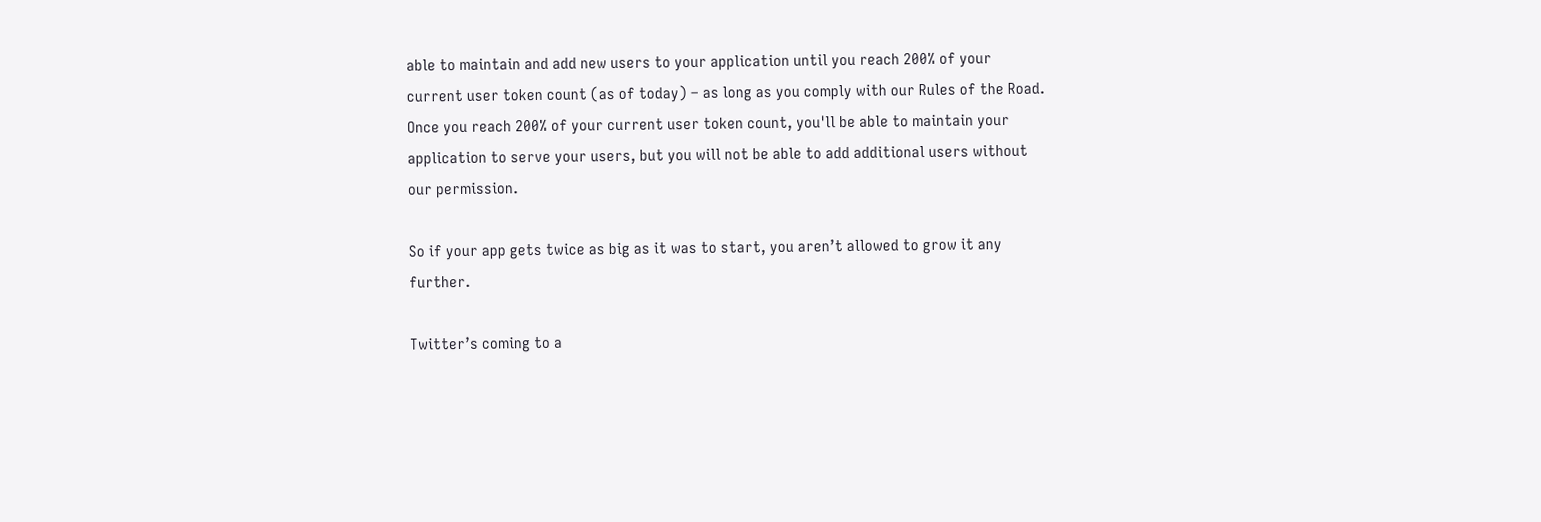able to maintain and add new users to your application until you reach 200% of your current user token count (as of today) – as long as you comply with our Rules of the Road. Once you reach 200% of your current user token count, you'll be able to maintain your application to serve your users, but you will not be able to add additional users without our permission.

So if your app gets twice as big as it was to start, you aren’t allowed to grow it any further.

Twitter’s coming to a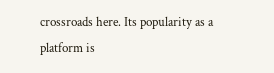crossroads here. Its popularity as a platform is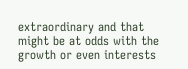extraordinary and that might be at odds with the growth or even interests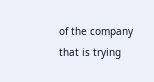of the company that is trying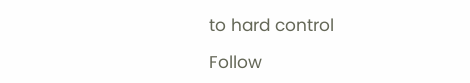to hard control

Follow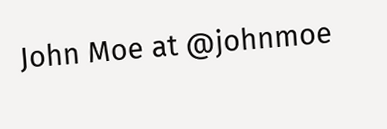John Moe at @johnmoe